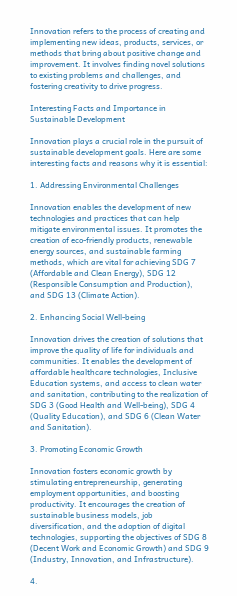Innovation refers to the process of creating and implementing new ideas, products, services, or methods that bring about positive change and improvement. It involves finding novel solutions to existing problems and challenges, and fostering creativity to drive progress.

Interesting Facts and Importance in Sustainable Development

Innovation plays a crucial role in the pursuit of sustainable development goals. Here are some interesting facts and reasons why it is essential:

1. Addressing Environmental Challenges

Innovation enables the development of new technologies and practices that can help mitigate environmental issues. It promotes the creation of eco-friendly products, renewable energy sources, and sustainable farming methods, which are vital for achieving SDG 7 (Affordable and Clean Energy), SDG 12 (Responsible Consumption and Production), and SDG 13 (Climate Action).

2. Enhancing Social Well-being

Innovation drives the creation of solutions that improve the quality of life for individuals and communities. It enables the development of affordable healthcare technologies, Inclusive Education systems, and access to clean water and sanitation, contributing to the realization of SDG 3 (Good Health and Well-being), SDG 4 (Quality Education), and SDG 6 (Clean Water and Sanitation).

3. Promoting Economic Growth

Innovation fosters economic growth by stimulating entrepreneurship, generating employment opportunities, and boosting productivity. It encourages the creation of sustainable business models, job diversification, and the adoption of digital technologies, supporting the objectives of SDG 8 (Decent Work and Economic Growth) and SDG 9 (Industry, Innovation, and Infrastructure).

4.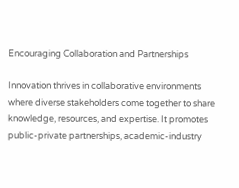Encouraging Collaboration and Partnerships

Innovation thrives in collaborative environments where diverse stakeholders come together to share knowledge, resources, and expertise. It promotes public-private partnerships, academic-industry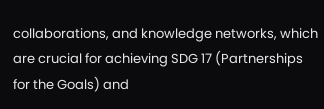collaborations, and knowledge networks, which are crucial for achieving SDG 17 (Partnerships for the Goals) and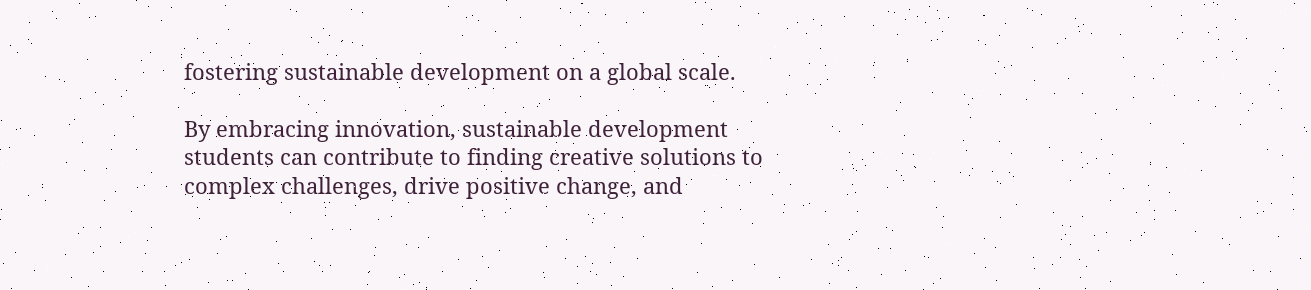fostering sustainable development on a global scale.

By embracing innovation, sustainable development students can contribute to finding creative solutions to complex challenges, drive positive change, and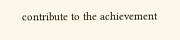contribute to the achievement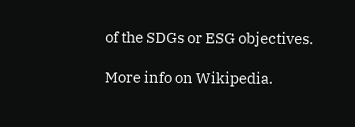of the SDGs or ESG objectives.

More info on Wikipedia.